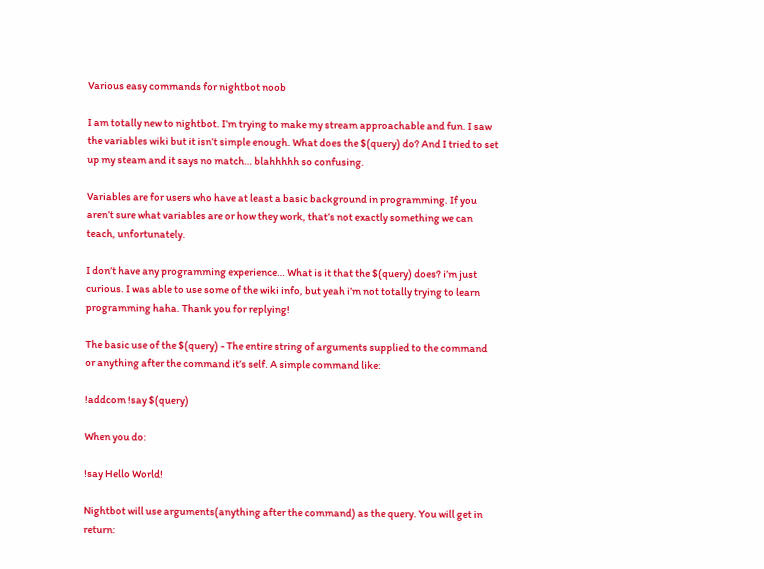Various easy commands for nightbot noob

I am totally new to nightbot. I’m trying to make my stream approachable and fun. I saw the variables wiki but it isn’t simple enough. What does the $(query) do? And I tried to set up my steam and it says no match… blahhhhh so confusing.

Variables are for users who have at least a basic background in programming. If you aren’t sure what variables are or how they work, that’s not exactly something we can teach, unfortunately.

I don’t have any programming experience… What is it that the $(query) does? i’m just curious. I was able to use some of the wiki info, but yeah i’m not totally trying to learn programming haha. Thank you for replying!

The basic use of the $(query) - The entire string of arguments supplied to the command or anything after the command it’s self. A simple command like:

!addcom !say $(query)

When you do:

!say Hello World!

Nightbot will use arguments(anything after the command) as the query. You will get in return: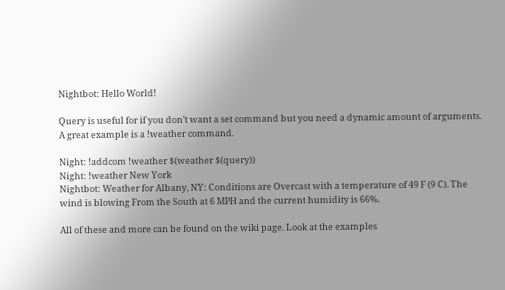Nightbot: Hello World!

Query is useful for if you don’t want a set command but you need a dynamic amount of arguments. A great example is a !weather command.

Night: !addcom !weather $(weather $(query))
Night: !weather New York
Nightbot: Weather for Albany, NY: Conditions are Overcast with a temperature of 49 F (9 C). The wind is blowing From the South at 6 MPH and the current humidity is 66%.

All of these and more can be found on the wiki page. Look at the examples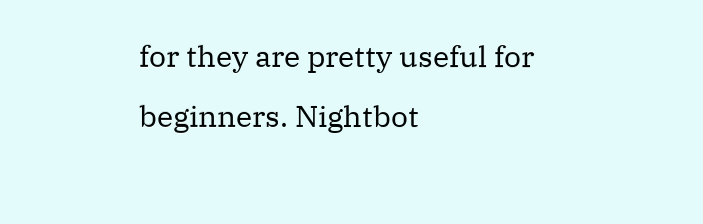for they are pretty useful for beginners. Nightbot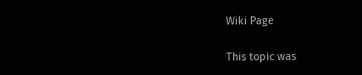Wiki Page

This topic was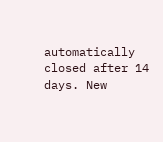automatically closed after 14 days. New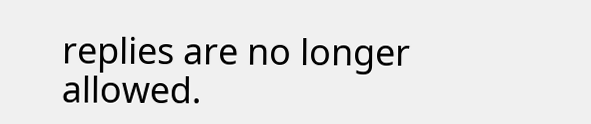replies are no longer allowed.